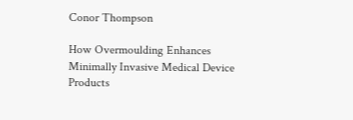Conor Thompson

How Overmoulding Enhances Minimally Invasive Medical Device Products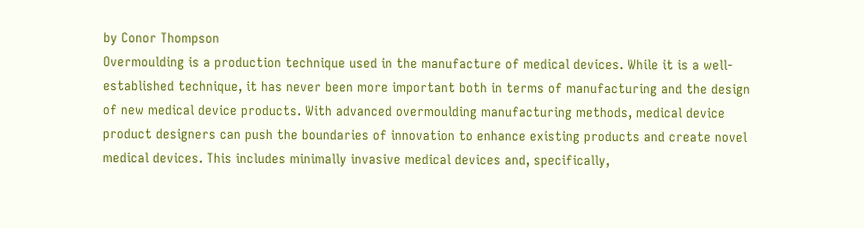by Conor Thompson
Overmoulding is a production technique used in the manufacture of medical devices. While it is a well-established technique, it has never been more important both in terms of manufacturing and the design of new medical device products. With advanced overmoulding manufacturing methods, medical device product designers can push the boundaries of innovation to enhance existing products and create novel medical devices. This includes minimally invasive medical devices and, specifically,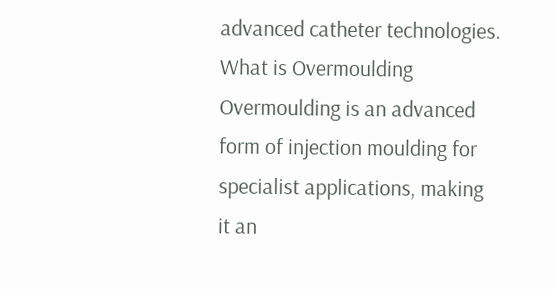advanced catheter technologies. What is Overmoulding Overmoulding is an advanced form of injection moulding for specialist applications, making it an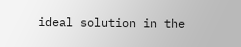ideal solution in the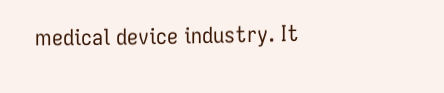medical device industry. It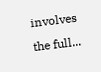involves the full...